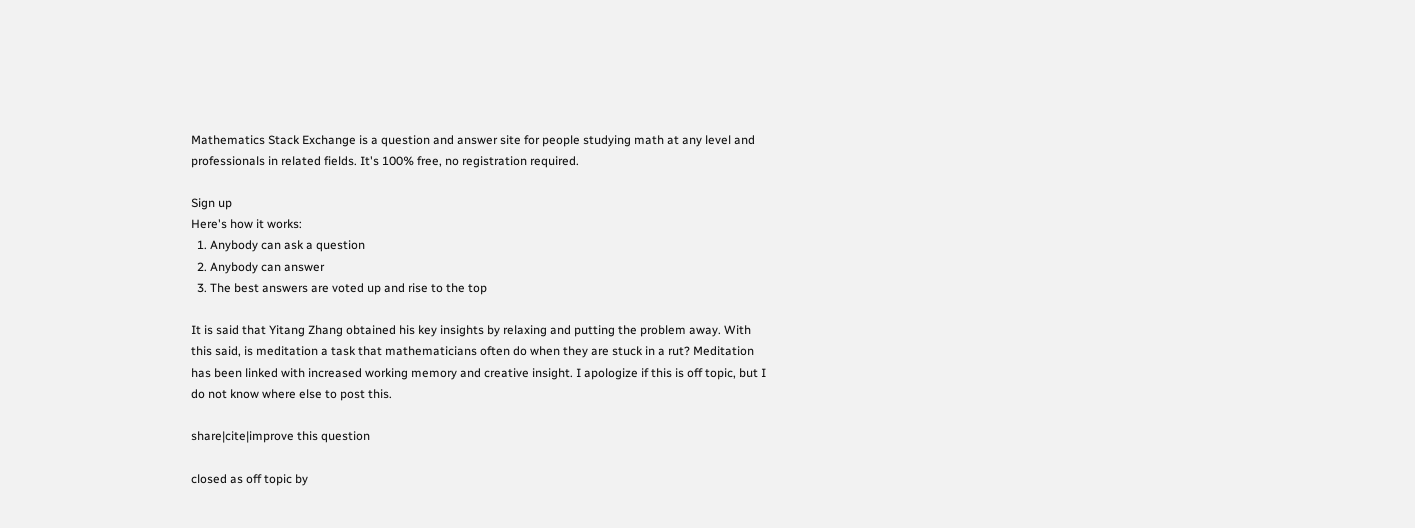Mathematics Stack Exchange is a question and answer site for people studying math at any level and professionals in related fields. It's 100% free, no registration required.

Sign up
Here's how it works:
  1. Anybody can ask a question
  2. Anybody can answer
  3. The best answers are voted up and rise to the top

It is said that Yitang Zhang obtained his key insights by relaxing and putting the problem away. With this said, is meditation a task that mathematicians often do when they are stuck in a rut? Meditation has been linked with increased working memory and creative insight. I apologize if this is off topic, but I do not know where else to post this.

share|cite|improve this question

closed as off topic by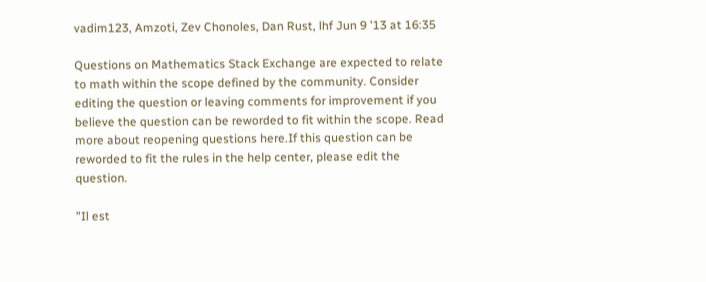vadim123, Amzoti, Zev Chonoles, Dan Rust, lhf Jun 9 '13 at 16:35

Questions on Mathematics Stack Exchange are expected to relate to math within the scope defined by the community. Consider editing the question or leaving comments for improvement if you believe the question can be reworded to fit within the scope. Read more about reopening questions here.If this question can be reworded to fit the rules in the help center, please edit the question.

"Il est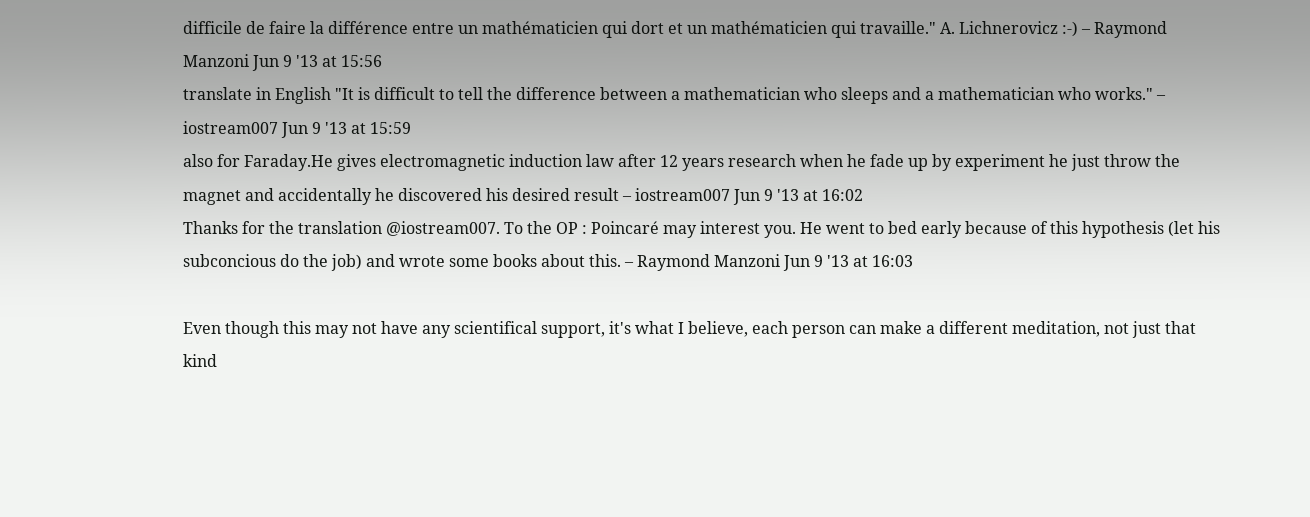difficile de faire la différence entre un mathématicien qui dort et un mathématicien qui travaille." A. Lichnerovicz :-) – Raymond Manzoni Jun 9 '13 at 15:56
translate in English "It is difficult to tell the difference between a mathematician who sleeps and a mathematician who works." – iostream007 Jun 9 '13 at 15:59
also for Faraday.He gives electromagnetic induction law after 12 years research when he fade up by experiment he just throw the magnet and accidentally he discovered his desired result – iostream007 Jun 9 '13 at 16:02
Thanks for the translation @iostream007. To the OP : Poincaré may interest you. He went to bed early because of this hypothesis (let his subconcious do the job) and wrote some books about this. – Raymond Manzoni Jun 9 '13 at 16:03

Even though this may not have any scientifical support, it's what I believe, each person can make a different meditation, not just that kind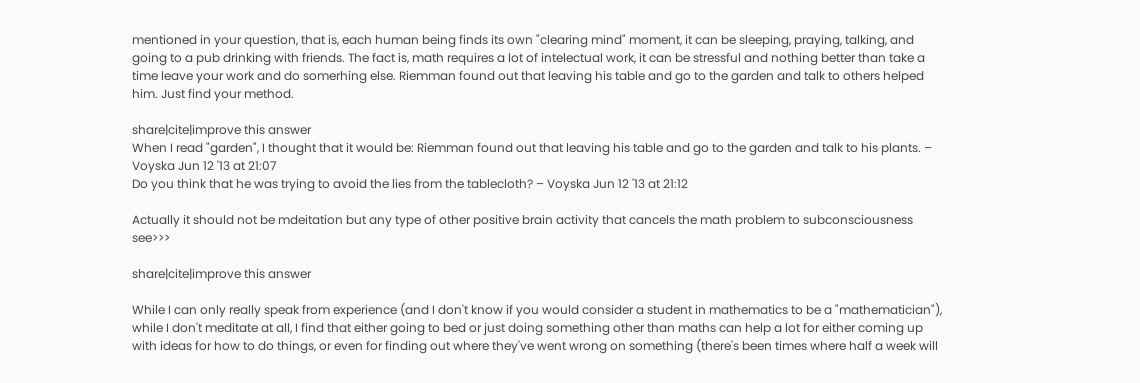mentioned in your question, that is, each human being finds its own "clearing mind" moment, it can be sleeping, praying, talking, and going to a pub drinking with friends. The fact is, math requires a lot of intelectual work, it can be stressful and nothing better than take a time leave your work and do somerhing else. Riemman found out that leaving his table and go to the garden and talk to others helped him. Just find your method.

share|cite|improve this answer
When I read "garden", I thought that it would be: Riemman found out that leaving his table and go to the garden and talk to his plants. – Voyska Jun 12 '13 at 21:07
Do you think that he was trying to avoid the lies from the tablecloth? – Voyska Jun 12 '13 at 21:12

Actually it should not be mdeitation but any type of other positive brain activity that cancels the math problem to subconsciousness see>>>

share|cite|improve this answer

While I can only really speak from experience (and I don't know if you would consider a student in mathematics to be a "mathematician"), while I don't meditate at all, I find that either going to bed or just doing something other than maths can help a lot for either coming up with ideas for how to do things, or even for finding out where they've went wrong on something (there's been times where half a week will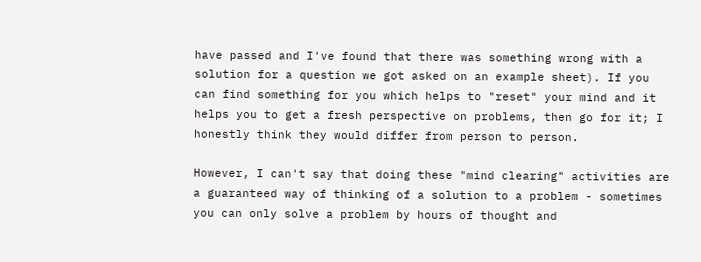have passed and I've found that there was something wrong with a solution for a question we got asked on an example sheet). If you can find something for you which helps to "reset" your mind and it helps you to get a fresh perspective on problems, then go for it; I honestly think they would differ from person to person.

However, I can't say that doing these "mind clearing" activities are a guaranteed way of thinking of a solution to a problem - sometimes you can only solve a problem by hours of thought and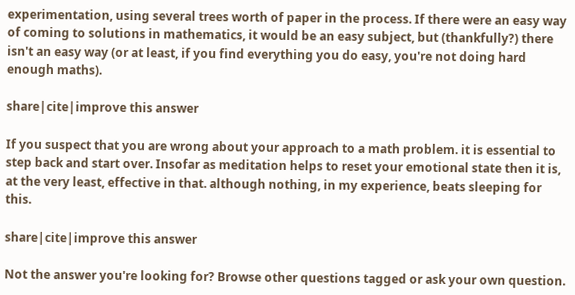experimentation, using several trees worth of paper in the process. If there were an easy way of coming to solutions in mathematics, it would be an easy subject, but (thankfully?) there isn't an easy way (or at least, if you find everything you do easy, you're not doing hard enough maths).

share|cite|improve this answer

If you suspect that you are wrong about your approach to a math problem. it is essential to step back and start over. Insofar as meditation helps to reset your emotional state then it is, at the very least, effective in that. although nothing, in my experience, beats sleeping for this.

share|cite|improve this answer

Not the answer you're looking for? Browse other questions tagged or ask your own question.